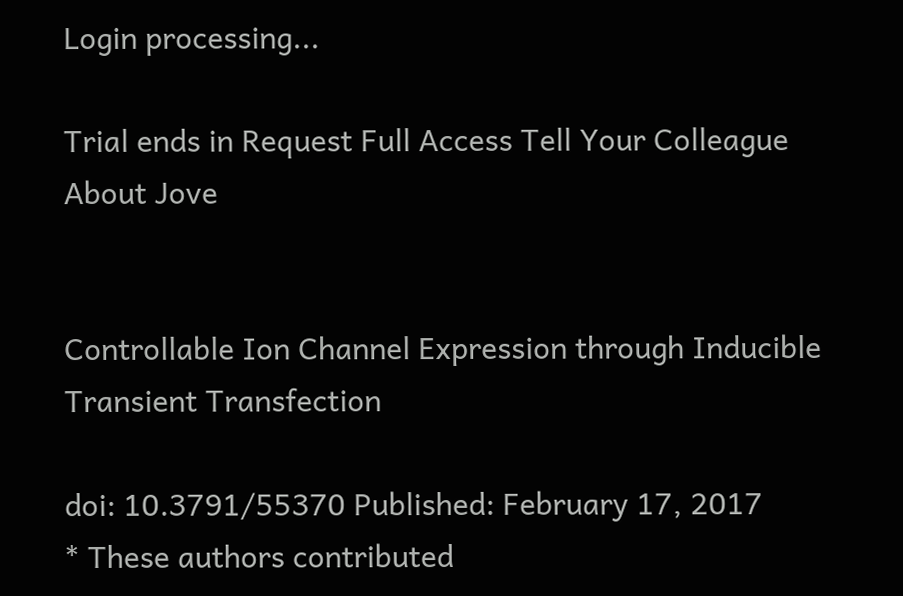Login processing...

Trial ends in Request Full Access Tell Your Colleague About Jove


Controllable Ion Channel Expression through Inducible Transient Transfection

doi: 10.3791/55370 Published: February 17, 2017
* These authors contributed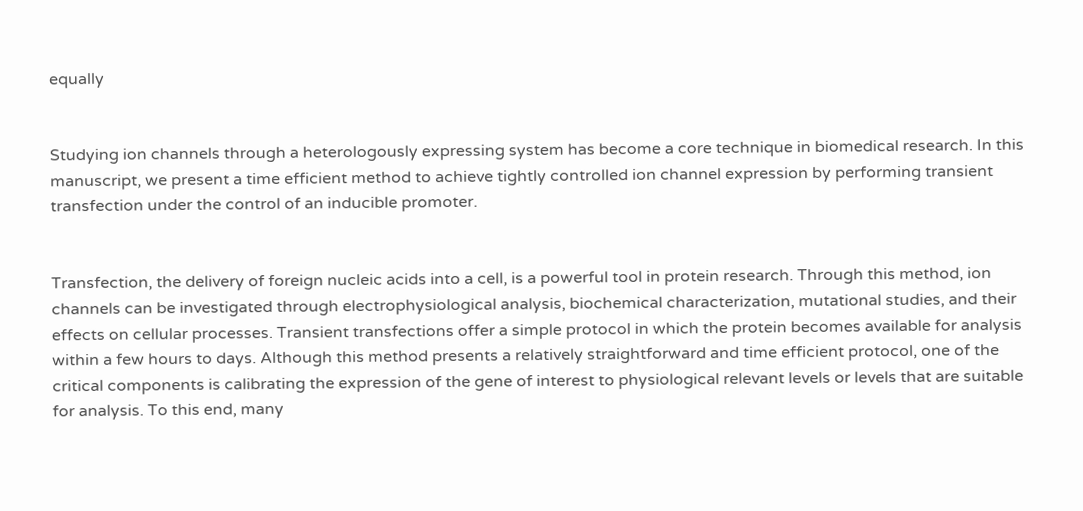equally


Studying ion channels through a heterologously expressing system has become a core technique in biomedical research. In this manuscript, we present a time efficient method to achieve tightly controlled ion channel expression by performing transient transfection under the control of an inducible promoter.


Transfection, the delivery of foreign nucleic acids into a cell, is a powerful tool in protein research. Through this method, ion channels can be investigated through electrophysiological analysis, biochemical characterization, mutational studies, and their effects on cellular processes. Transient transfections offer a simple protocol in which the protein becomes available for analysis within a few hours to days. Although this method presents a relatively straightforward and time efficient protocol, one of the critical components is calibrating the expression of the gene of interest to physiological relevant levels or levels that are suitable for analysis. To this end, many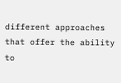different approaches that offer the ability to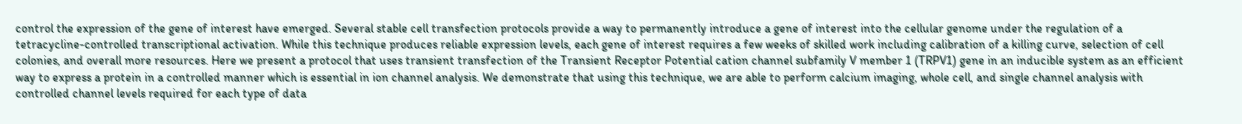control the expression of the gene of interest have emerged. Several stable cell transfection protocols provide a way to permanently introduce a gene of interest into the cellular genome under the regulation of a tetracycline-controlled transcriptional activation. While this technique produces reliable expression levels, each gene of interest requires a few weeks of skilled work including calibration of a killing curve, selection of cell colonies, and overall more resources. Here we present a protocol that uses transient transfection of the Transient Receptor Potential cation channel subfamily V member 1 (TRPV1) gene in an inducible system as an efficient way to express a protein in a controlled manner which is essential in ion channel analysis. We demonstrate that using this technique, we are able to perform calcium imaging, whole cell, and single channel analysis with controlled channel levels required for each type of data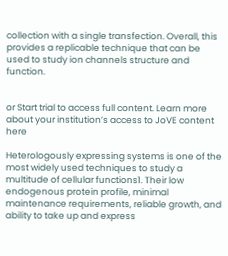collection with a single transfection. Overall, this provides a replicable technique that can be used to study ion channels structure and function.


or Start trial to access full content. Learn more about your institution’s access to JoVE content here

Heterologously expressing systems is one of the most widely used techniques to study a multitude of cellular functions1. Their low endogenous protein profile, minimal maintenance requirements, reliable growth, and ability to take up and express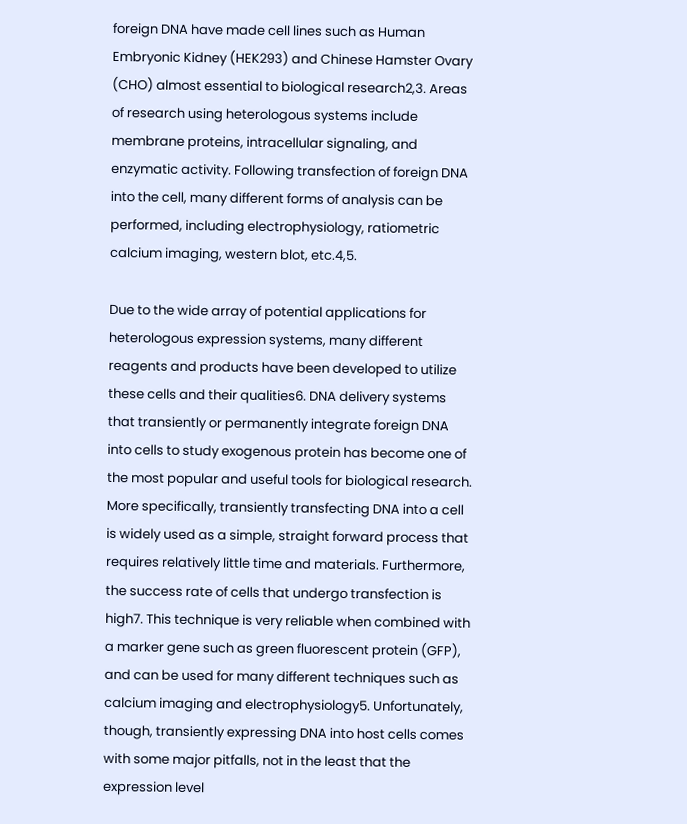foreign DNA have made cell lines such as Human Embryonic Kidney (HEK293) and Chinese Hamster Ovary (CHO) almost essential to biological research2,3. Areas of research using heterologous systems include membrane proteins, intracellular signaling, and enzymatic activity. Following transfection of foreign DNA into the cell, many different forms of analysis can be performed, including electrophysiology, ratiometric calcium imaging, western blot, etc.4,5.

Due to the wide array of potential applications for heterologous expression systems, many different reagents and products have been developed to utilize these cells and their qualities6. DNA delivery systems that transiently or permanently integrate foreign DNA into cells to study exogenous protein has become one of the most popular and useful tools for biological research. More specifically, transiently transfecting DNA into a cell is widely used as a simple, straight forward process that requires relatively little time and materials. Furthermore, the success rate of cells that undergo transfection is high7. This technique is very reliable when combined with a marker gene such as green fluorescent protein (GFP), and can be used for many different techniques such as calcium imaging and electrophysiology5. Unfortunately, though, transiently expressing DNA into host cells comes with some major pitfalls, not in the least that the expression level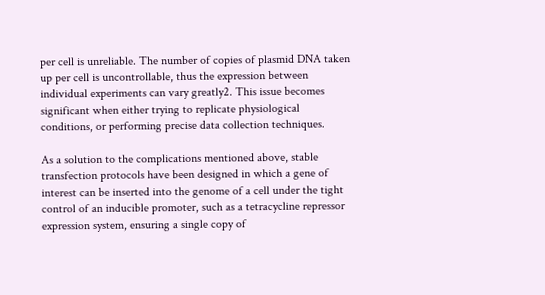per cell is unreliable. The number of copies of plasmid DNA taken up per cell is uncontrollable, thus the expression between individual experiments can vary greatly2. This issue becomes significant when either trying to replicate physiological conditions, or performing precise data collection techniques.

As a solution to the complications mentioned above, stable transfection protocols have been designed in which a gene of interest can be inserted into the genome of a cell under the tight control of an inducible promoter, such as a tetracycline repressor expression system, ensuring a single copy of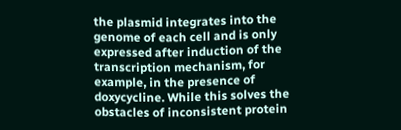the plasmid integrates into the genome of each cell and is only expressed after induction of the transcription mechanism, for example, in the presence of doxycycline. While this solves the obstacles of inconsistent protein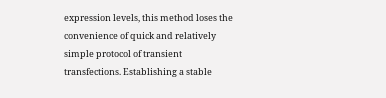expression levels, this method loses the convenience of quick and relatively simple protocol of transient transfections. Establishing a stable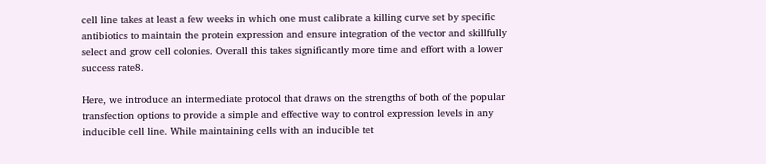cell line takes at least a few weeks in which one must calibrate a killing curve set by specific antibiotics to maintain the protein expression and ensure integration of the vector and skillfully select and grow cell colonies. Overall this takes significantly more time and effort with a lower success rate8.

Here, we introduce an intermediate protocol that draws on the strengths of both of the popular transfection options to provide a simple and effective way to control expression levels in any inducible cell line. While maintaining cells with an inducible tet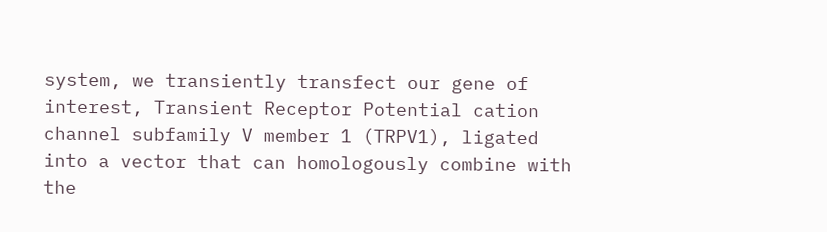system, we transiently transfect our gene of interest, Transient Receptor Potential cation channel subfamily V member 1 (TRPV1), ligated into a vector that can homologously combine with the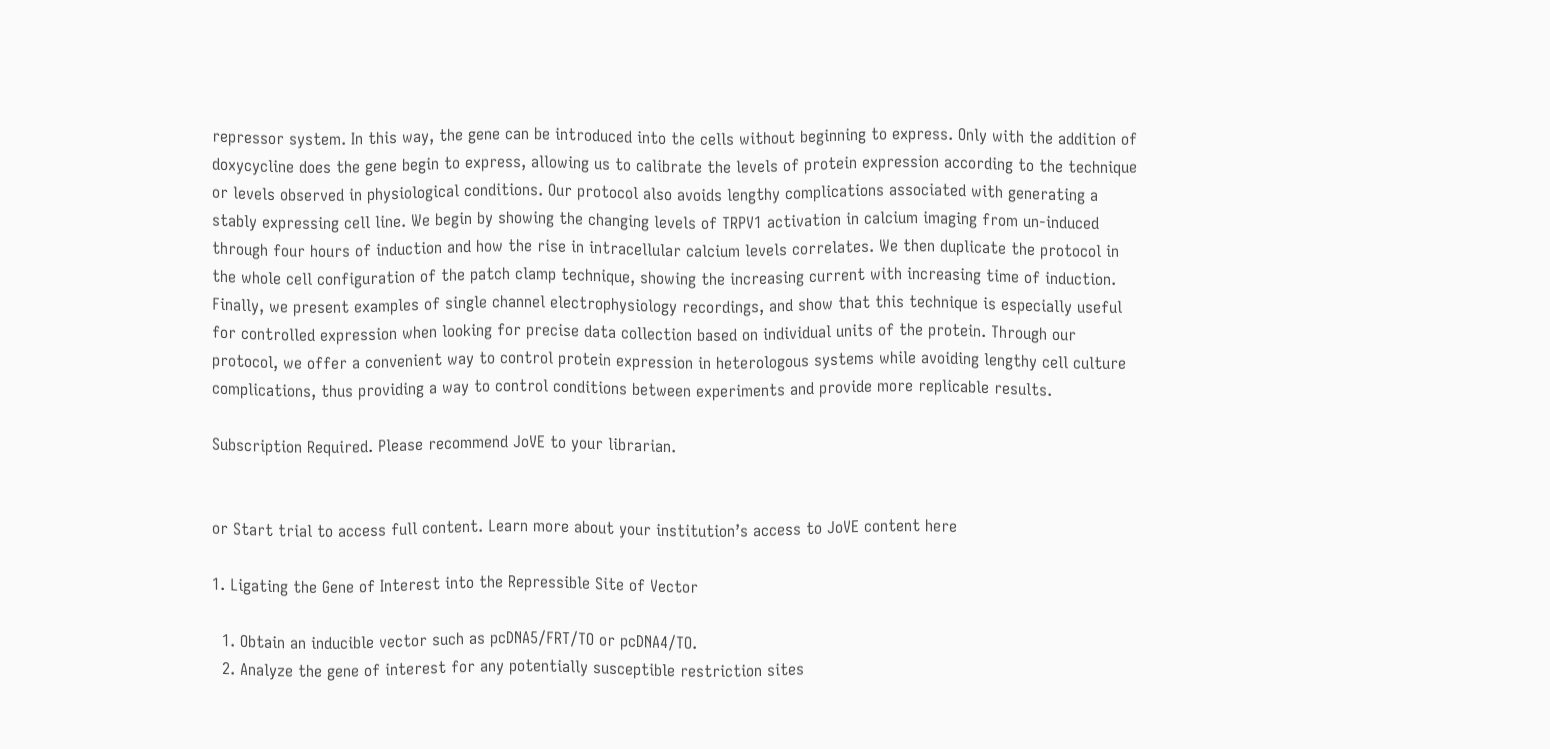repressor system. In this way, the gene can be introduced into the cells without beginning to express. Only with the addition of doxycycline does the gene begin to express, allowing us to calibrate the levels of protein expression according to the technique or levels observed in physiological conditions. Our protocol also avoids lengthy complications associated with generating a stably expressing cell line. We begin by showing the changing levels of TRPV1 activation in calcium imaging from un-induced through four hours of induction and how the rise in intracellular calcium levels correlates. We then duplicate the protocol in the whole cell configuration of the patch clamp technique, showing the increasing current with increasing time of induction. Finally, we present examples of single channel electrophysiology recordings, and show that this technique is especially useful for controlled expression when looking for precise data collection based on individual units of the protein. Through our protocol, we offer a convenient way to control protein expression in heterologous systems while avoiding lengthy cell culture complications, thus providing a way to control conditions between experiments and provide more replicable results.

Subscription Required. Please recommend JoVE to your librarian.


or Start trial to access full content. Learn more about your institution’s access to JoVE content here

1. Ligating the Gene of Interest into the Repressible Site of Vector

  1. Obtain an inducible vector such as pcDNA5/FRT/TO or pcDNA4/TO.
  2. Analyze the gene of interest for any potentially susceptible restriction sites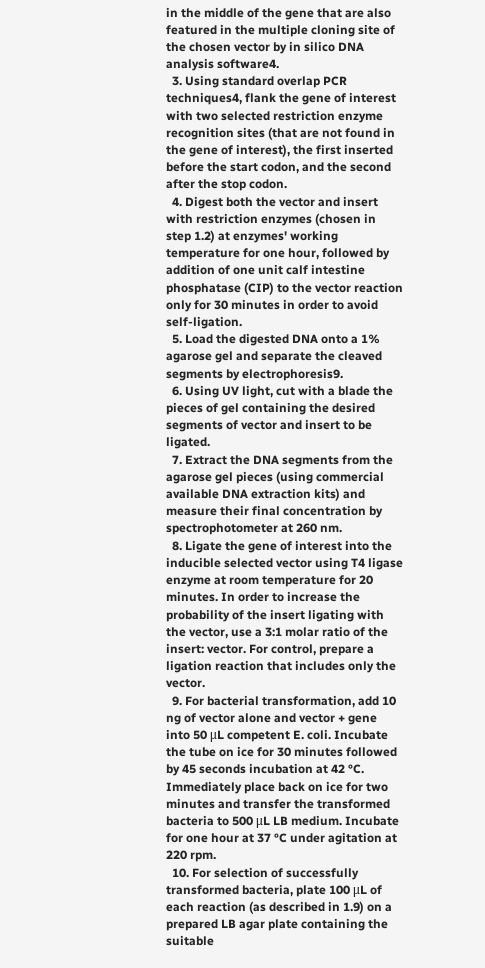in the middle of the gene that are also featured in the multiple cloning site of the chosen vector by in silico DNA analysis software4.
  3. Using standard overlap PCR techniques4, flank the gene of interest with two selected restriction enzyme recognition sites (that are not found in the gene of interest), the first inserted before the start codon, and the second after the stop codon.
  4. Digest both the vector and insert with restriction enzymes (chosen in step 1.2) at enzymes' working temperature for one hour, followed by addition of one unit calf intestine phosphatase (CIP) to the vector reaction only for 30 minutes in order to avoid self-ligation.
  5. Load the digested DNA onto a 1% agarose gel and separate the cleaved segments by electrophoresis9.
  6. Using UV light, cut with a blade the pieces of gel containing the desired segments of vector and insert to be ligated.
  7. Extract the DNA segments from the agarose gel pieces (using commercial available DNA extraction kits) and measure their final concentration by spectrophotometer at 260 nm.
  8. Ligate the gene of interest into the inducible selected vector using T4 ligase enzyme at room temperature for 20 minutes. In order to increase the probability of the insert ligating with the vector, use a 3:1 molar ratio of the insert: vector. For control, prepare a ligation reaction that includes only the vector.
  9. For bacterial transformation, add 10 ng of vector alone and vector + gene into 50 μL competent E. coli. Incubate the tube on ice for 30 minutes followed by 45 seconds incubation at 42 °C. Immediately place back on ice for two minutes and transfer the transformed bacteria to 500 μL LB medium. Incubate for one hour at 37 °C under agitation at 220 rpm.
  10. For selection of successfully transformed bacteria, plate 100 μL of each reaction (as described in 1.9) on a prepared LB agar plate containing the suitable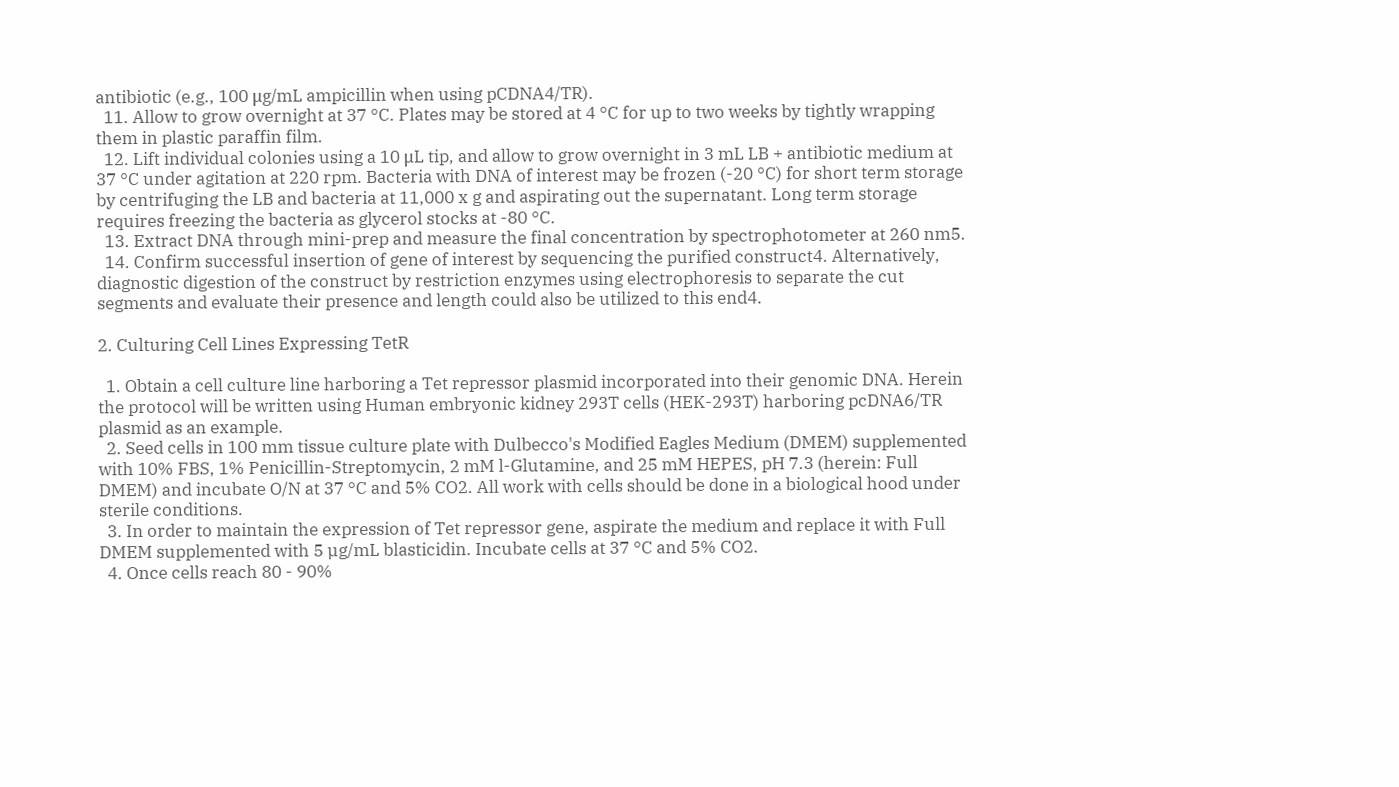antibiotic (e.g., 100 μg/mL ampicillin when using pCDNA4/TR).
  11. Allow to grow overnight at 37 °C. Plates may be stored at 4 °C for up to two weeks by tightly wrapping them in plastic paraffin film.
  12. Lift individual colonies using a 10 μL tip, and allow to grow overnight in 3 mL LB + antibiotic medium at 37 °C under agitation at 220 rpm. Bacteria with DNA of interest may be frozen (-20 °C) for short term storage by centrifuging the LB and bacteria at 11,000 x g and aspirating out the supernatant. Long term storage requires freezing the bacteria as glycerol stocks at -80 °C.
  13. Extract DNA through mini-prep and measure the final concentration by spectrophotometer at 260 nm5.
  14. Confirm successful insertion of gene of interest by sequencing the purified construct4. Alternatively, diagnostic digestion of the construct by restriction enzymes using electrophoresis to separate the cut segments and evaluate their presence and length could also be utilized to this end4.

2. Culturing Cell Lines Expressing TetR

  1. Obtain a cell culture line harboring a Tet repressor plasmid incorporated into their genomic DNA. Herein the protocol will be written using Human embryonic kidney 293T cells (HEK-293T) harboring pcDNA6/TR plasmid as an example.
  2. Seed cells in 100 mm tissue culture plate with Dulbecco's Modified Eagles Medium (DMEM) supplemented with 10% FBS, 1% Penicillin-Streptomycin, 2 mM l-Glutamine, and 25 mM HEPES, pH 7.3 (herein: Full DMEM) and incubate O/N at 37 °C and 5% CO2. All work with cells should be done in a biological hood under sterile conditions.
  3. In order to maintain the expression of Tet repressor gene, aspirate the medium and replace it with Full DMEM supplemented with 5 µg/mL blasticidin. Incubate cells at 37 °C and 5% CO2.
  4. Once cells reach 80 - 90%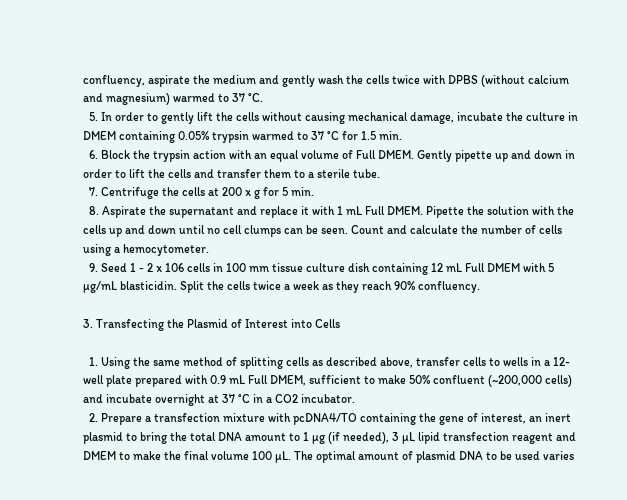confluency, aspirate the medium and gently wash the cells twice with DPBS (without calcium and magnesium) warmed to 37 °C.
  5. In order to gently lift the cells without causing mechanical damage, incubate the culture in DMEM containing 0.05% trypsin warmed to 37 °C for 1.5 min.
  6. Block the trypsin action with an equal volume of Full DMEM. Gently pipette up and down in order to lift the cells and transfer them to a sterile tube.
  7. Centrifuge the cells at 200 x g for 5 min.
  8. Aspirate the supernatant and replace it with 1 mL Full DMEM. Pipette the solution with the cells up and down until no cell clumps can be seen. Count and calculate the number of cells using a hemocytometer.
  9. Seed 1 - 2 x 106 cells in 100 mm tissue culture dish containing 12 mL Full DMEM with 5 µg/mL blasticidin. Split the cells twice a week as they reach 90% confluency.

3. Transfecting the Plasmid of Interest into Cells

  1. Using the same method of splitting cells as described above, transfer cells to wells in a 12-well plate prepared with 0.9 mL Full DMEM, sufficient to make 50% confluent (~200,000 cells) and incubate overnight at 37 °C in a CO2 incubator.
  2. Prepare a transfection mixture with pcDNA4/TO containing the gene of interest, an inert plasmid to bring the total DNA amount to 1 µg (if needed), 3 µL lipid transfection reagent and DMEM to make the final volume 100 µL. The optimal amount of plasmid DNA to be used varies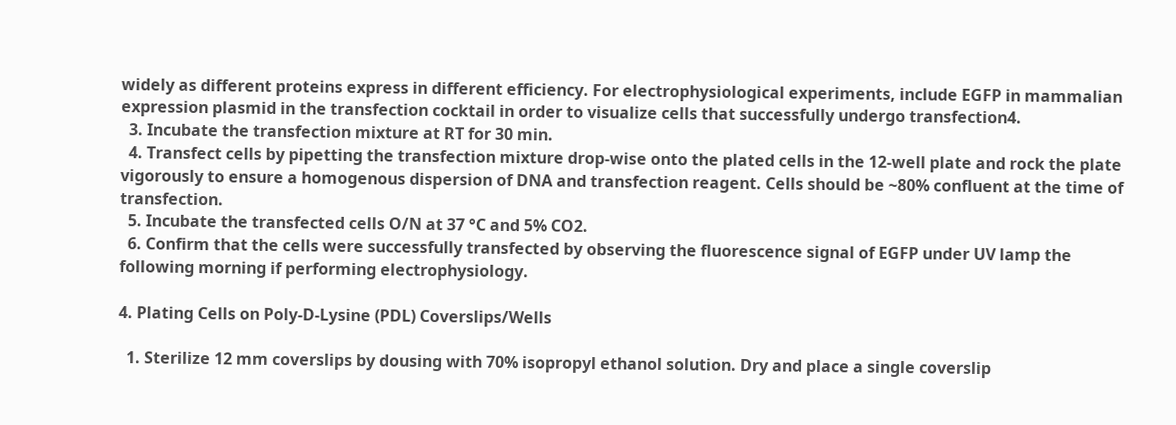widely as different proteins express in different efficiency. For electrophysiological experiments, include EGFP in mammalian expression plasmid in the transfection cocktail in order to visualize cells that successfully undergo transfection4.
  3. Incubate the transfection mixture at RT for 30 min.
  4. Transfect cells by pipetting the transfection mixture drop-wise onto the plated cells in the 12-well plate and rock the plate vigorously to ensure a homogenous dispersion of DNA and transfection reagent. Cells should be ~80% confluent at the time of transfection.
  5. Incubate the transfected cells O/N at 37 °C and 5% CO2.
  6. Confirm that the cells were successfully transfected by observing the fluorescence signal of EGFP under UV lamp the following morning if performing electrophysiology.

4. Plating Cells on Poly-D-Lysine (PDL) Coverslips/Wells

  1. Sterilize 12 mm coverslips by dousing with 70% isopropyl ethanol solution. Dry and place a single coverslip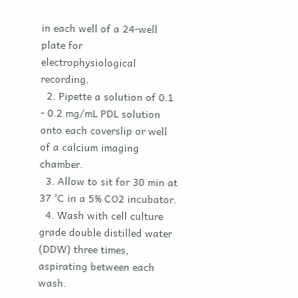in each well of a 24-well plate for electrophysiological recording.
  2. Pipette a solution of 0.1 - 0.2 mg/mL PDL solution onto each coverslip or well of a calcium imaging chamber.
  3. Allow to sit for 30 min at 37 °C in a 5% CO2 incubator.
  4. Wash with cell culture grade double distilled water (DDW) three times, aspirating between each wash.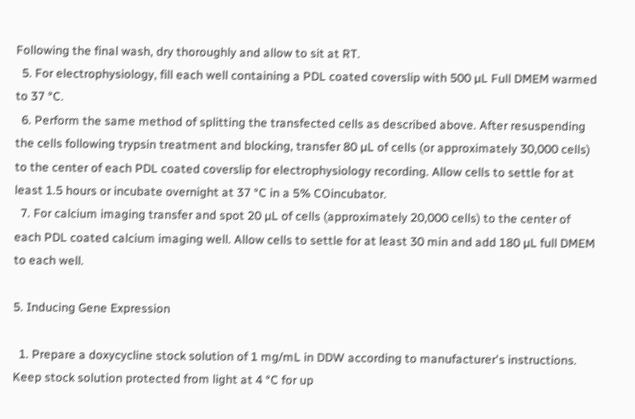Following the final wash, dry thoroughly and allow to sit at RT.
  5. For electrophysiology, fill each well containing a PDL coated coverslip with 500 µL Full DMEM warmed to 37 °C.
  6. Perform the same method of splitting the transfected cells as described above. After resuspending the cells following trypsin treatment and blocking, transfer 80 µL of cells (or approximately 30,000 cells) to the center of each PDL coated coverslip for electrophysiology recording. Allow cells to settle for at least 1.5 hours or incubate overnight at 37 °C in a 5% COincubator.
  7. For calcium imaging transfer and spot 20 µL of cells (approximately 20,000 cells) to the center of each PDL coated calcium imaging well. Allow cells to settle for at least 30 min and add 180 µL full DMEM to each well.

5. Inducing Gene Expression

  1. Prepare a doxycycline stock solution of 1 mg/mL in DDW according to manufacturer's instructions. Keep stock solution protected from light at 4 °C for up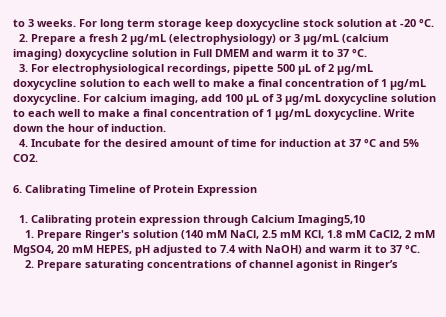to 3 weeks. For long term storage keep doxycycline stock solution at -20 °C.
  2. Prepare a fresh 2 µg/mL (electrophysiology) or 3 µg/mL (calcium imaging) doxycycline solution in Full DMEM and warm it to 37 °C.
  3. For electrophysiological recordings, pipette 500 µL of 2 µg/mL doxycycline solution to each well to make a final concentration of 1 µg/mL doxycycline. For calcium imaging, add 100 µL of 3 µg/mL doxycycline solution to each well to make a final concentration of 1 µg/mL doxycycline. Write down the hour of induction.
  4. Incubate for the desired amount of time for induction at 37 °C and 5% CO2.

6. Calibrating Timeline of Protein Expression

  1. Calibrating protein expression through Calcium Imaging5,10
    1. Prepare Ringer's solution (140 mM NaCl, 2.5 mM KCl, 1.8 mM CaCl2, 2 mM MgSO4, 20 mM HEPES, pH adjusted to 7.4 with NaOH) and warm it to 37 °C.
    2. Prepare saturating concentrations of channel agonist in Ringer’s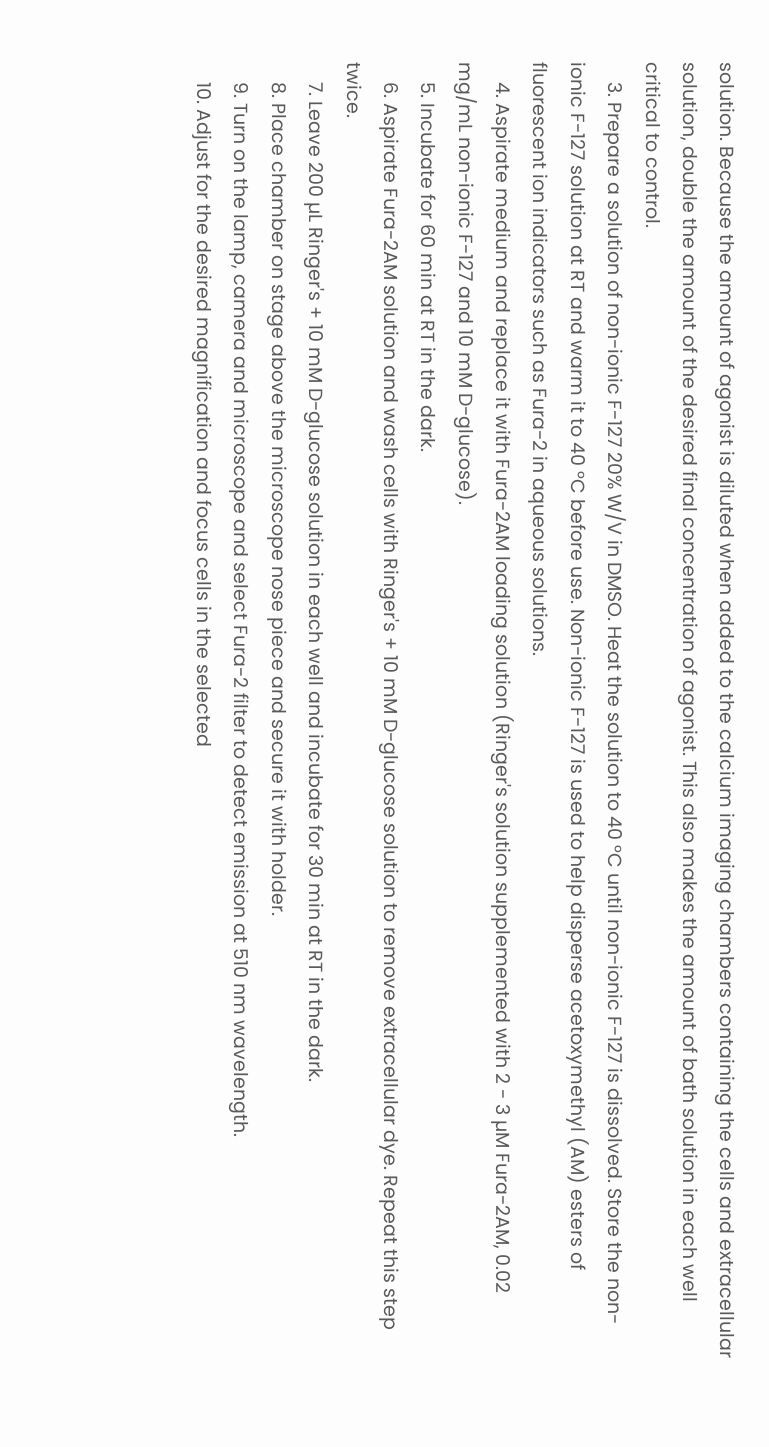solution. Because the amount of agonist is diluted when added to the calcium imaging chambers containing the cells and extracellular solution, double the amount of the desired final concentration of agonist. This also makes the amount of bath solution in each well critical to control.
    3. Prepare a solution of non-ionic F-127 20% W/V in DMSO. Heat the solution to 40 °C until non-ionic F-127 is dissolved. Store the non-ionic F-127 solution at RT and warm it to 40 °C before use. Non-ionic F-127 is used to help disperse acetoxymethyl (AM) esters of fluorescent ion indicators such as Fura-2 in aqueous solutions.
    4. Aspirate medium and replace it with Fura-2AM loading solution (Ringer's solution supplemented with 2 - 3 µM Fura-2AM, 0.02 mg/mL non-ionic F-127 and 10 mM D-glucose).
    5. Incubate for 60 min at RT in the dark.
    6. Aspirate Fura-2AM solution and wash cells with Ringer's + 10 mM D-glucose solution to remove extracellular dye. Repeat this step twice.
    7. Leave 200 µL Ringer's + 10 mM D-glucose solution in each well and incubate for 30 min at RT in the dark.
    8. Place chamber on stage above the microscope nose piece and secure it with holder.
    9. Turn on the lamp, camera and microscope and select Fura-2 filter to detect emission at 510 nm wavelength.
    10. Adjust for the desired magnification and focus cells in the selected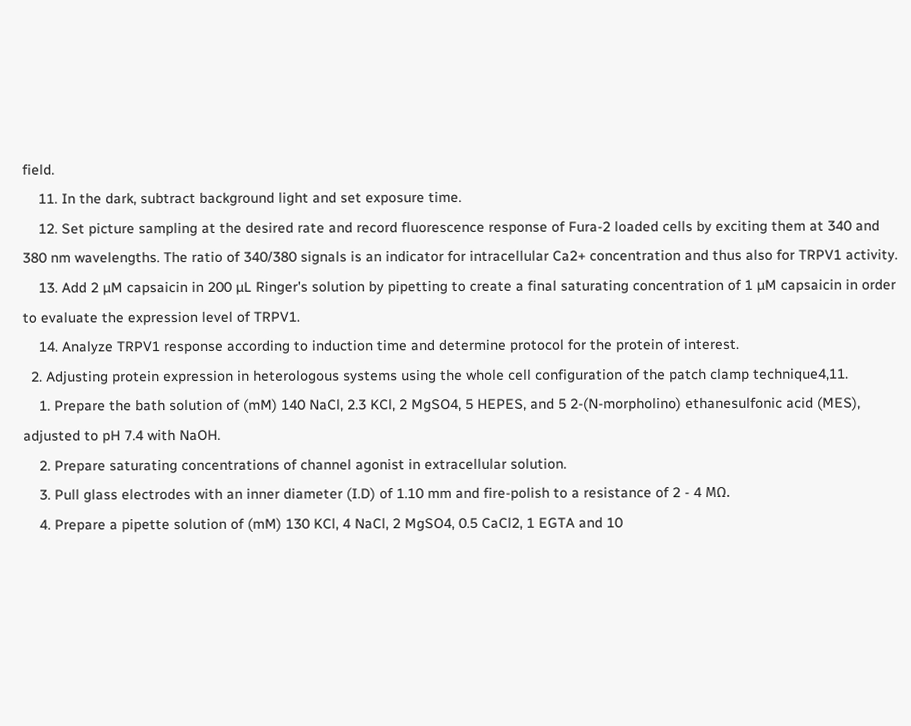field.
    11. In the dark, subtract background light and set exposure time.
    12. Set picture sampling at the desired rate and record fluorescence response of Fura-2 loaded cells by exciting them at 340 and 380 nm wavelengths. The ratio of 340/380 signals is an indicator for intracellular Ca2+ concentration and thus also for TRPV1 activity.
    13. Add 2 µM capsaicin in 200 µL Ringer's solution by pipetting to create a final saturating concentration of 1 µM capsaicin in order to evaluate the expression level of TRPV1.
    14. Analyze TRPV1 response according to induction time and determine protocol for the protein of interest.
  2. Adjusting protein expression in heterologous systems using the whole cell configuration of the patch clamp technique4,11.
    1. Prepare the bath solution of (mM) 140 NaCl, 2.3 KCl, 2 MgSO4, 5 HEPES, and 5 2-(N-morpholino) ethanesulfonic acid (MES), adjusted to pH 7.4 with NaOH.
    2. Prepare saturating concentrations of channel agonist in extracellular solution.
    3. Pull glass electrodes with an inner diameter (I.D) of 1.10 mm and fire-polish to a resistance of 2 - 4 MΩ.
    4. Prepare a pipette solution of (mM) 130 KCl, 4 NaCl, 2 MgSO4, 0.5 CaCl2, 1 EGTA and 10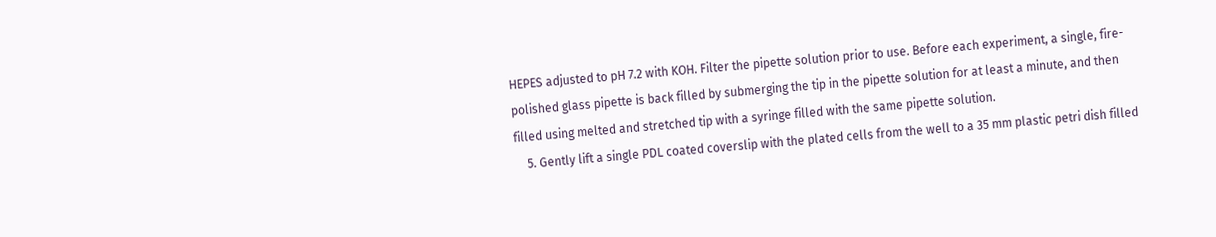HEPES adjusted to pH 7.2 with KOH. Filter the pipette solution prior to use. Before each experiment, a single, fire-polished glass pipette is back filled by submerging the tip in the pipette solution for at least a minute, and then filled using melted and stretched tip with a syringe filled with the same pipette solution.
    5. Gently lift a single PDL coated coverslip with the plated cells from the well to a 35 mm plastic petri dish filled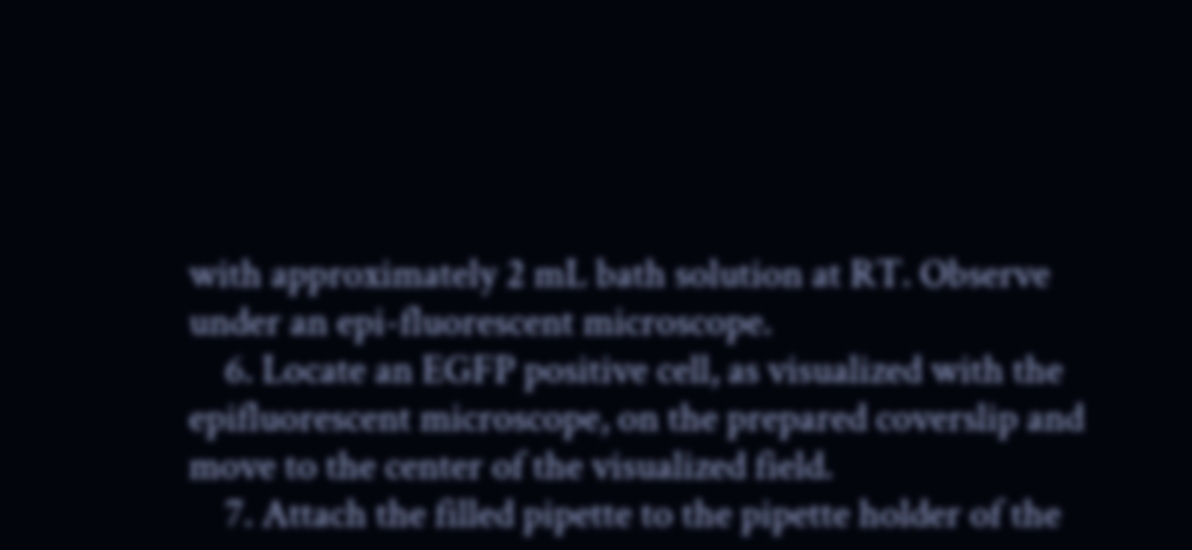with approximately 2 mL bath solution at RT. Observe under an epi-fluorescent microscope.
    6. Locate an EGFP positive cell, as visualized with the epifluorescent microscope, on the prepared coverslip and move to the center of the visualized field.
    7. Attach the filled pipette to the pipette holder of the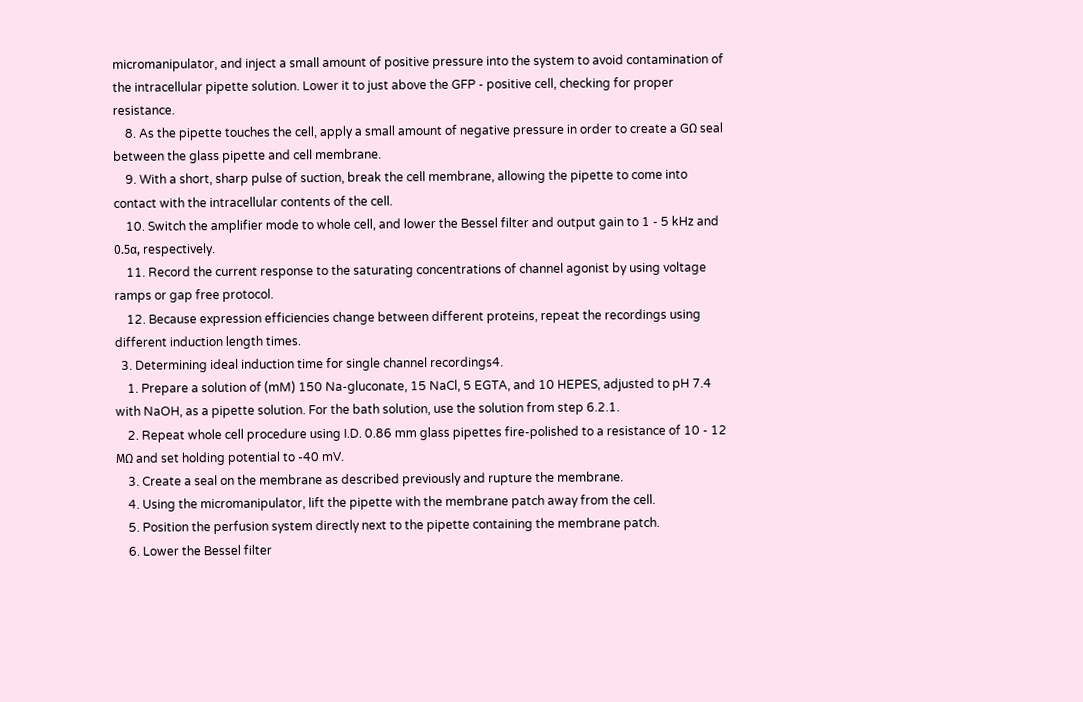micromanipulator, and inject a small amount of positive pressure into the system to avoid contamination of the intracellular pipette solution. Lower it to just above the GFP - positive cell, checking for proper resistance.
    8. As the pipette touches the cell, apply a small amount of negative pressure in order to create a GΩ seal between the glass pipette and cell membrane.
    9. With a short, sharp pulse of suction, break the cell membrane, allowing the pipette to come into contact with the intracellular contents of the cell.
    10. Switch the amplifier mode to whole cell, and lower the Bessel filter and output gain to 1 - 5 kHz and 0.5α, respectively.
    11. Record the current response to the saturating concentrations of channel agonist by using voltage ramps or gap free protocol.
    12. Because expression efficiencies change between different proteins, repeat the recordings using different induction length times.
  3. Determining ideal induction time for single channel recordings4.
    1. Prepare a solution of (mM) 150 Na-gluconate, 15 NaCl, 5 EGTA, and 10 HEPES, adjusted to pH 7.4 with NaOH, as a pipette solution. For the bath solution, use the solution from step 6.2.1.
    2. Repeat whole cell procedure using I.D. 0.86 mm glass pipettes fire-polished to a resistance of 10 - 12 MΩ and set holding potential to -40 mV.
    3. Create a seal on the membrane as described previously and rupture the membrane.
    4. Using the micromanipulator, lift the pipette with the membrane patch away from the cell.
    5. Position the perfusion system directly next to the pipette containing the membrane patch.
    6. Lower the Bessel filter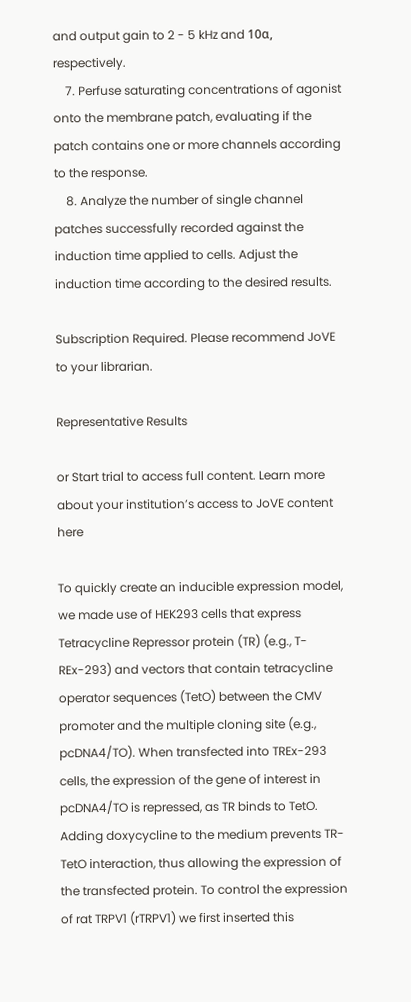and output gain to 2 - 5 kHz and 10α, respectively.
    7. Perfuse saturating concentrations of agonist onto the membrane patch, evaluating if the patch contains one or more channels according to the response.
    8. Analyze the number of single channel patches successfully recorded against the induction time applied to cells. Adjust the induction time according to the desired results.

Subscription Required. Please recommend JoVE to your librarian.

Representative Results

or Start trial to access full content. Learn more about your institution’s access to JoVE content here

To quickly create an inducible expression model, we made use of HEK293 cells that express Tetracycline Repressor protein (TR) (e.g., T-REx-293) and vectors that contain tetracycline operator sequences (TetO) between the CMV promoter and the multiple cloning site (e.g., pcDNA4/TO). When transfected into TREx-293 cells, the expression of the gene of interest in pcDNA4/TO is repressed, as TR binds to TetO. Adding doxycycline to the medium prevents TR-TetO interaction, thus allowing the expression of the transfected protein. To control the expression of rat TRPV1 (rTRPV1) we first inserted this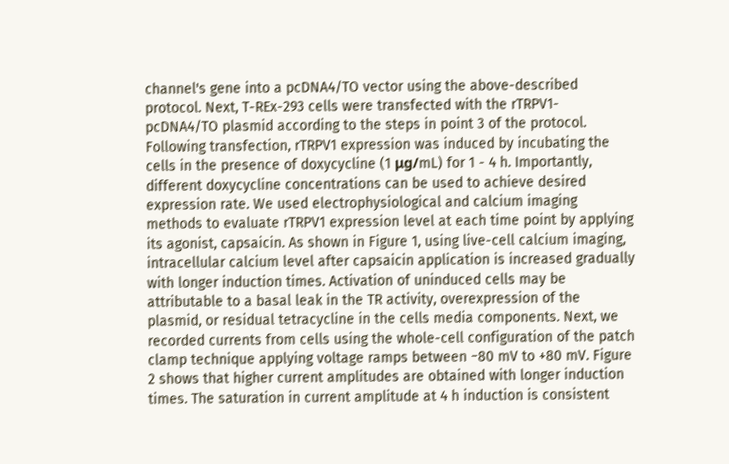channel's gene into a pcDNA4/TO vector using the above-described protocol. Next, T-REx-293 cells were transfected with the rTRPV1- pcDNA4/TO plasmid according to the steps in point 3 of the protocol. Following transfection, rTRPV1 expression was induced by incubating the cells in the presence of doxycycline (1 μg/mL) for 1 - 4 h. Importantly, different doxycycline concentrations can be used to achieve desired expression rate. We used electrophysiological and calcium imaging methods to evaluate rTRPV1 expression level at each time point by applying its agonist, capsaicin. As shown in Figure 1, using live-cell calcium imaging, intracellular calcium level after capsaicin application is increased gradually with longer induction times. Activation of uninduced cells may be attributable to a basal leak in the TR activity, overexpression of the plasmid, or residual tetracycline in the cells media components. Next, we recorded currents from cells using the whole-cell configuration of the patch clamp technique applying voltage ramps between −80 mV to +80 mV. Figure 2 shows that higher current amplitudes are obtained with longer induction times. The saturation in current amplitude at 4 h induction is consistent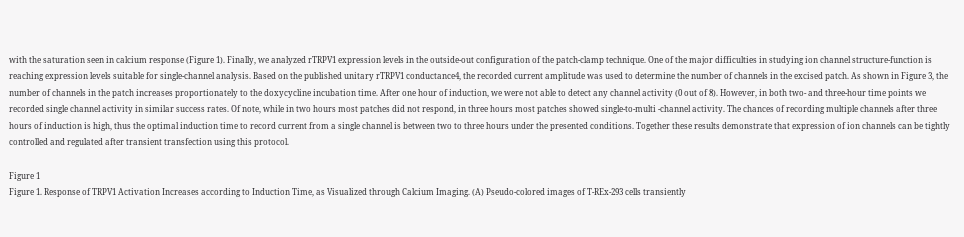with the saturation seen in calcium response (Figure 1). Finally, we analyzed rTRPV1 expression levels in the outside-out configuration of the patch-clamp technique. One of the major difficulties in studying ion channel structure-function is reaching expression levels suitable for single-channel analysis. Based on the published unitary rTRPV1 conductance4, the recorded current amplitude was used to determine the number of channels in the excised patch. As shown in Figure 3, the number of channels in the patch increases proportionately to the doxycycline incubation time. After one hour of induction, we were not able to detect any channel activity (0 out of 8). However, in both two- and three-hour time points we recorded single channel activity in similar success rates. Of note, while in two hours most patches did not respond, in three hours most patches showed single-to-multi -channel activity. The chances of recording multiple channels after three hours of induction is high, thus the optimal induction time to record current from a single channel is between two to three hours under the presented conditions. Together these results demonstrate that expression of ion channels can be tightly controlled and regulated after transient transfection using this protocol.

Figure 1
Figure 1. Response of TRPV1 Activation Increases according to Induction Time, as Visualized through Calcium Imaging. (A) Pseudo-colored images of T-REx-293 cells transiently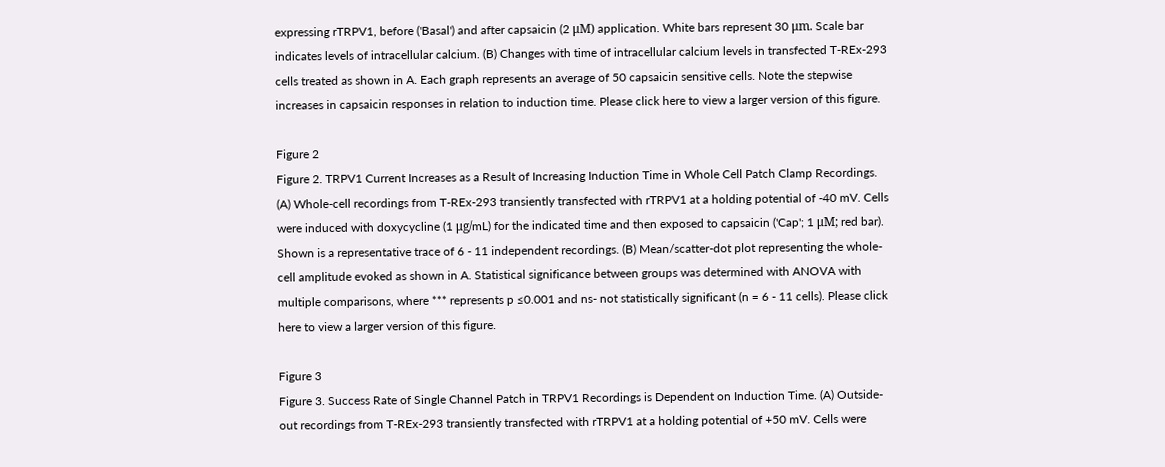expressing rTRPV1, before ('Basal') and after capsaicin (2 μM) application. White bars represent 30 μm. Scale bar indicates levels of intracellular calcium. (B) Changes with time of intracellular calcium levels in transfected T-REx-293 cells treated as shown in A. Each graph represents an average of 50 capsaicin sensitive cells. Note the stepwise increases in capsaicin responses in relation to induction time. Please click here to view a larger version of this figure.

Figure 2
Figure 2. TRPV1 Current Increases as a Result of Increasing Induction Time in Whole Cell Patch Clamp Recordings. (A) Whole-cell recordings from T-REx-293 transiently transfected with rTRPV1 at a holding potential of -40 mV. Cells were induced with doxycycline (1 μg/mL) for the indicated time and then exposed to capsaicin ('Cap'; 1 μM; red bar). Shown is a representative trace of 6 - 11 independent recordings. (B) Mean/scatter-dot plot representing the whole-cell amplitude evoked as shown in A. Statistical significance between groups was determined with ANOVA with multiple comparisons, where *** represents p ≤0.001 and ns- not statistically significant (n = 6 - 11 cells). Please click here to view a larger version of this figure.

Figure 3
Figure 3. Success Rate of Single Channel Patch in TRPV1 Recordings is Dependent on Induction Time. (A) Outside-out recordings from T-REx-293 transiently transfected with rTRPV1 at a holding potential of +50 mV. Cells were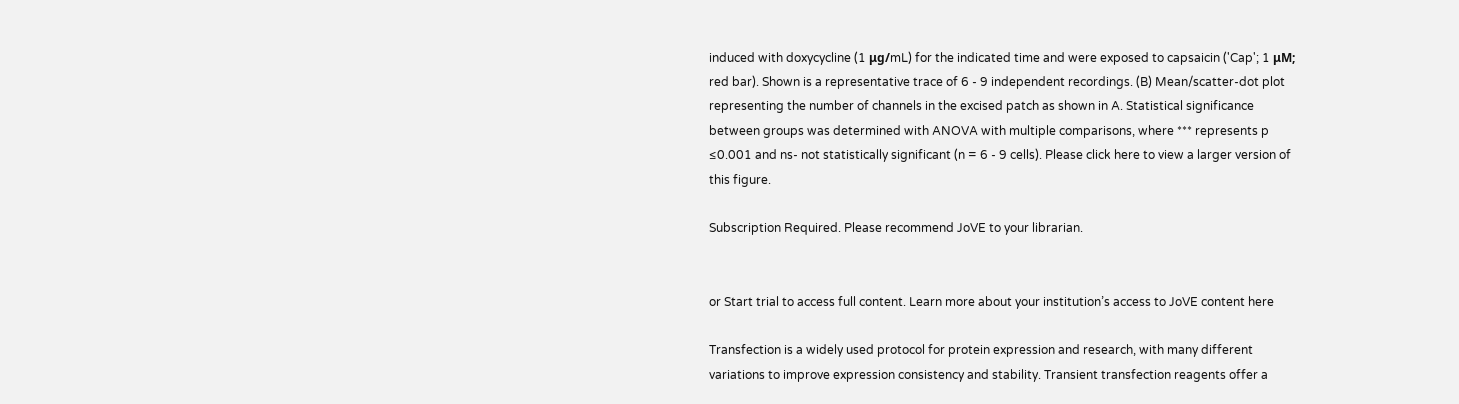induced with doxycycline (1 μg/mL) for the indicated time and were exposed to capsaicin ('Cap'; 1 μM; red bar). Shown is a representative trace of 6 - 9 independent recordings. (B) Mean/scatter-dot plot representing the number of channels in the excised patch as shown in A. Statistical significance between groups was determined with ANOVA with multiple comparisons, where *** represents p ≤0.001 and ns- not statistically significant (n = 6 - 9 cells). Please click here to view a larger version of this figure.

Subscription Required. Please recommend JoVE to your librarian.


or Start trial to access full content. Learn more about your institution’s access to JoVE content here

Transfection is a widely used protocol for protein expression and research, with many different variations to improve expression consistency and stability. Transient transfection reagents offer a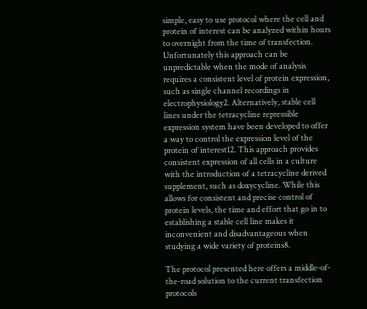simple, easy to use protocol where the cell and protein of interest can be analyzed within hours to overnight from the time of transfection. Unfortunately this approach can be unpredictable when the mode of analysis requires a consistent level of protein expression, such as single channel recordings in electrophysiology2. Alternatively, stable cell lines under the tetracycline repressible expression system have been developed to offer a way to control the expression level of the protein of interest12. This approach provides consistent expression of all cells in a culture with the introduction of a tetracycline derived supplement, such as doxycycline. While this allows for consistent and precise control of protein levels, the time and effort that go in to establishing a stable cell line makes it inconvenient and disadvantageous when studying a wide variety of proteins8.

The protocol presented here offers a middle-of-the-road solution to the current transfection protocols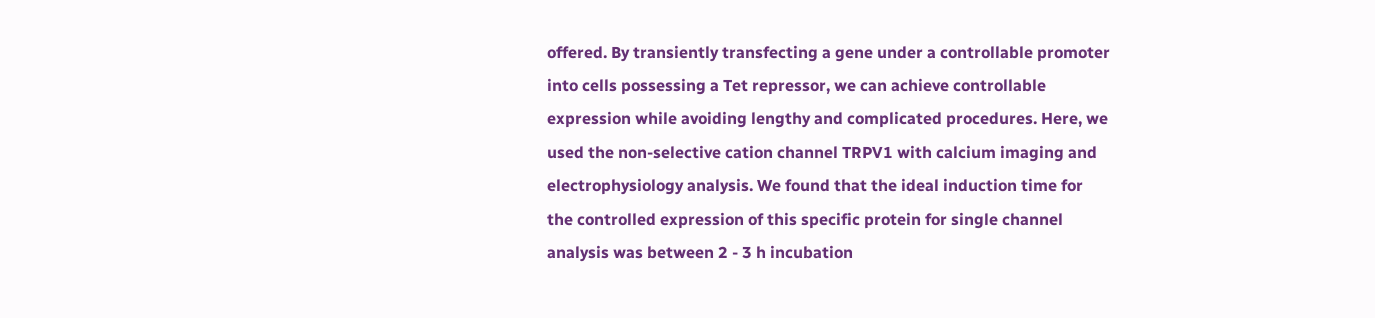offered. By transiently transfecting a gene under a controllable promoter into cells possessing a Tet repressor, we can achieve controllable expression while avoiding lengthy and complicated procedures. Here, we used the non-selective cation channel TRPV1 with calcium imaging and electrophysiology analysis. We found that the ideal induction time for the controlled expression of this specific protein for single channel analysis was between 2 - 3 h incubation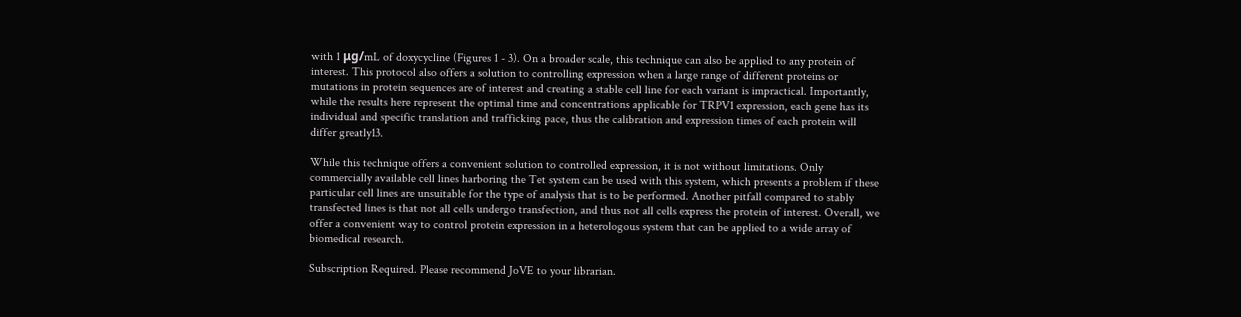with 1 μg/mL of doxycycline (Figures 1 - 3). On a broader scale, this technique can also be applied to any protein of interest. This protocol also offers a solution to controlling expression when a large range of different proteins or mutations in protein sequences are of interest and creating a stable cell line for each variant is impractical. Importantly, while the results here represent the optimal time and concentrations applicable for TRPV1 expression, each gene has its individual and specific translation and trafficking pace, thus the calibration and expression times of each protein will differ greatly13.

While this technique offers a convenient solution to controlled expression, it is not without limitations. Only commercially available cell lines harboring the Tet system can be used with this system, which presents a problem if these particular cell lines are unsuitable for the type of analysis that is to be performed. Another pitfall compared to stably transfected lines is that not all cells undergo transfection, and thus not all cells express the protein of interest. Overall, we offer a convenient way to control protein expression in a heterologous system that can be applied to a wide array of biomedical research.

Subscription Required. Please recommend JoVE to your librarian.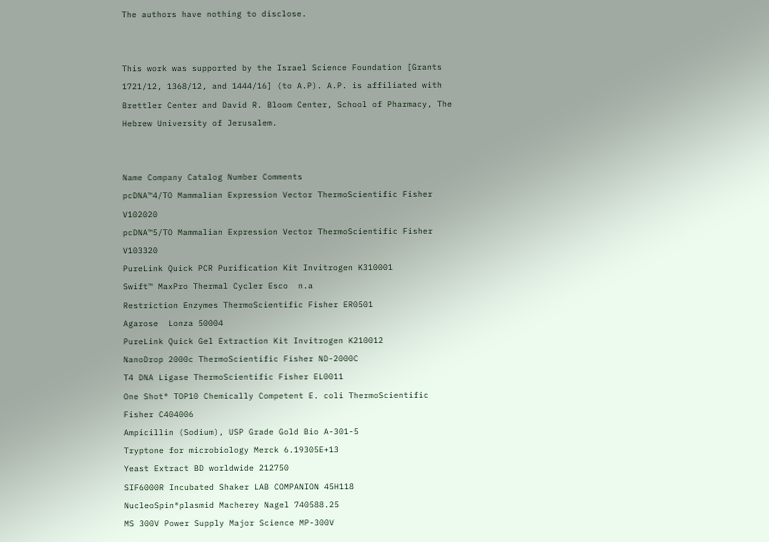The authors have nothing to disclose.


This work was supported by the Israel Science Foundation [Grants 1721/12, 1368/12, and 1444/16] (to A.P). A.P. is affiliated with Brettler Center and David R. Bloom Center, School of Pharmacy, The Hebrew University of Jerusalem.


Name Company Catalog Number Comments
pcDNA™4/TO Mammalian Expression Vector ThermoScientific Fisher V102020
pcDNA™5/TO Mammalian Expression Vector ThermoScientific Fisher V103320
PureLink Quick PCR Purification Kit Invitrogen K310001
Swift™ MaxPro Thermal Cycler Esco  n.a
Restriction Enzymes ThermoScientific Fisher ER0501
Agarose  Lonza 50004
PureLink Quick Gel Extraction Kit Invitrogen K210012
NanoDrop 2000c ThermoScientific Fisher ND-2000C
T4 DNA Ligase ThermoScientific Fisher EL0011
One Shot® TOP10 Chemically Competent E. coli ThermoScientific Fisher C404006
Ampicillin (Sodium), USP Grade Gold Bio A-301-5
Tryptone for microbiology Merck 6.19305E+13
Yeast Extract BD worldwide 212750
SIF6000R Incubated Shaker LAB COMPANION 45H118
NucleoSpin®plasmid Macherey Nagel 740588.25
MS 300V Power Supply Major Science MP-300V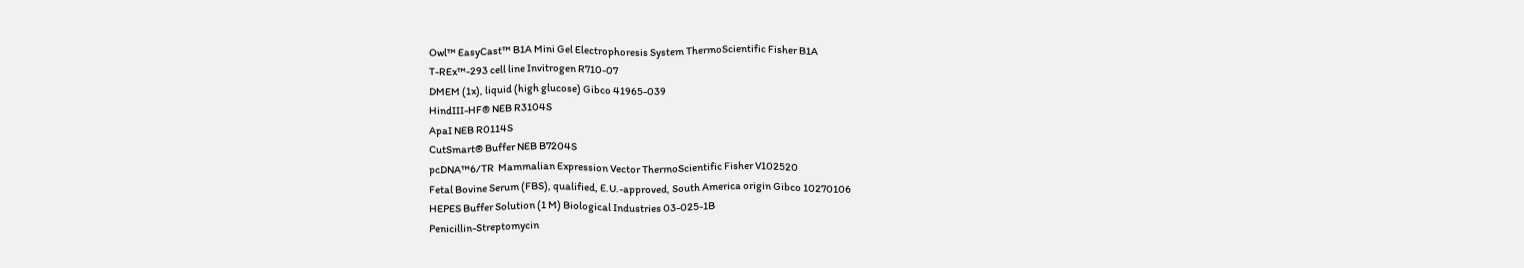Owl™ EasyCast™ B1A Mini Gel Electrophoresis System ThermoScientific Fisher B1A
T-REx™-293 cell line Invitrogen R710-07
DMEM (1x), liquid (high glucose) Gibco 41965-039
HindIII-HF® NEB R3104S
ApaI NEB R0114S
CutSmart® Buffer NEB B7204S
pcDNA™6/TR  Mammalian Expression Vector ThermoScientific Fisher V102520
Fetal Bovine Serum (FBS), qualified, E.U.-approved, South America origin Gibco 10270106
HEPES Buffer Solution (1 M) Biological Industries 03-025-1B
Penicillin-Streptomycin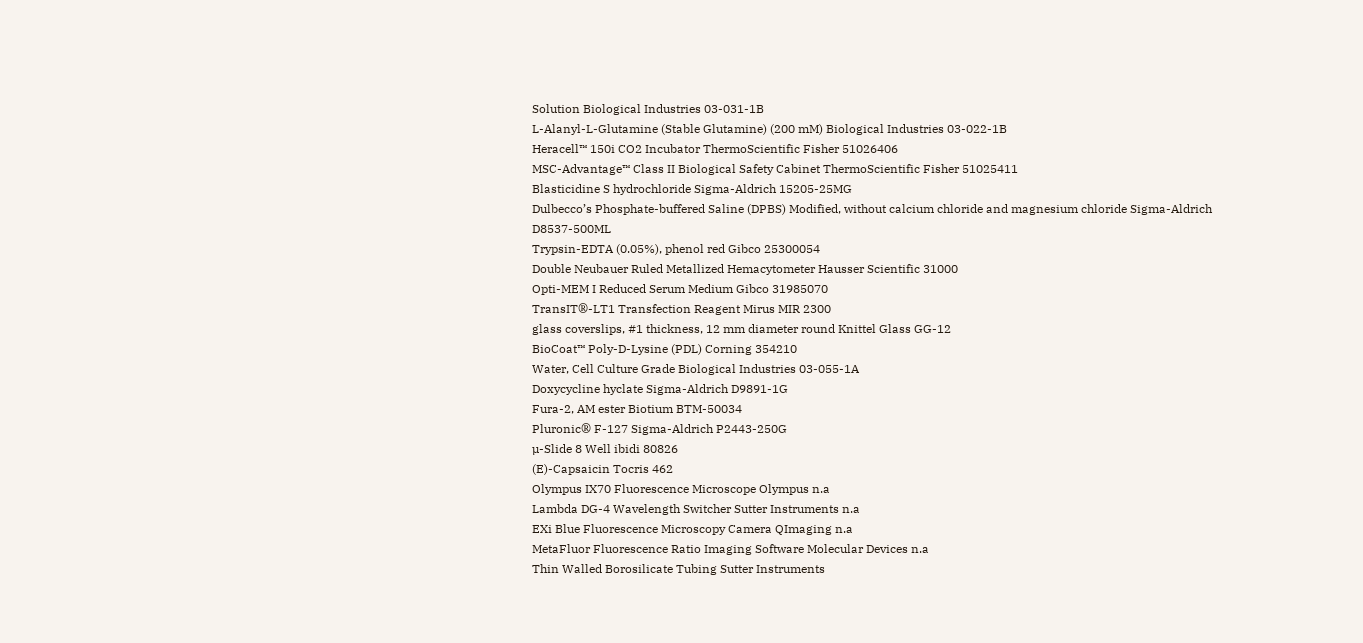Solution Biological Industries 03-031-1B
L-Alanyl-L-Glutamine (Stable Glutamine) (200 mM) Biological Industries 03-022-1B
Heracell™ 150i CO2 Incubator ThermoScientific Fisher 51026406
MSC-Advantage™ Class II Biological Safety Cabinet ThermoScientific Fisher 51025411
Blasticidine S hydrochloride Sigma-Aldrich 15205-25MG
Dulbecco’s Phosphate-buffered Saline (DPBS) Modified, without calcium chloride and magnesium chloride Sigma-Aldrich D8537-500ML
Trypsin-EDTA (0.05%), phenol red Gibco 25300054
Double Neubauer Ruled Metallized Hemacytometer Hausser Scientific 31000
Opti-MEM I Reduced Serum Medium Gibco 31985070
TransIT®-LT1 Transfection Reagent Mirus MIR 2300
glass coverslips, #1 thickness, 12 mm diameter round Knittel Glass GG-12
BioCoat™ Poly-D-Lysine (PDL) Corning 354210
Water, Cell Culture Grade Biological Industries 03-055-1A
Doxycycline hyclate Sigma-Aldrich D9891-1G
Fura-2, AM ester Biotium BTM-50034
Pluronic® F-127 Sigma-Aldrich P2443-250G
µ-Slide 8 Well ibidi 80826
(E)-Capsaicin Tocris 462
Olympus IX70 Fluorescence Microscope Olympus n.a
Lambda DG-4 Wavelength Switcher Sutter Instruments n.a
EXi Blue Fluorescence Microscopy Camera QImaging n.a
MetaFluor Fluorescence Ratio Imaging Software Molecular Devices n.a
Thin Walled Borosilicate Tubing Sutter Instruments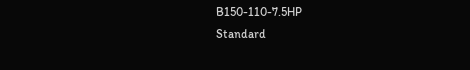B150-110-7.5HP
Standard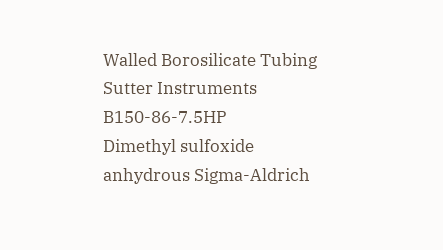Walled Borosilicate Tubing Sutter Instruments B150-86-7.5HP
Dimethyl sulfoxide anhydrous Sigma-Aldrich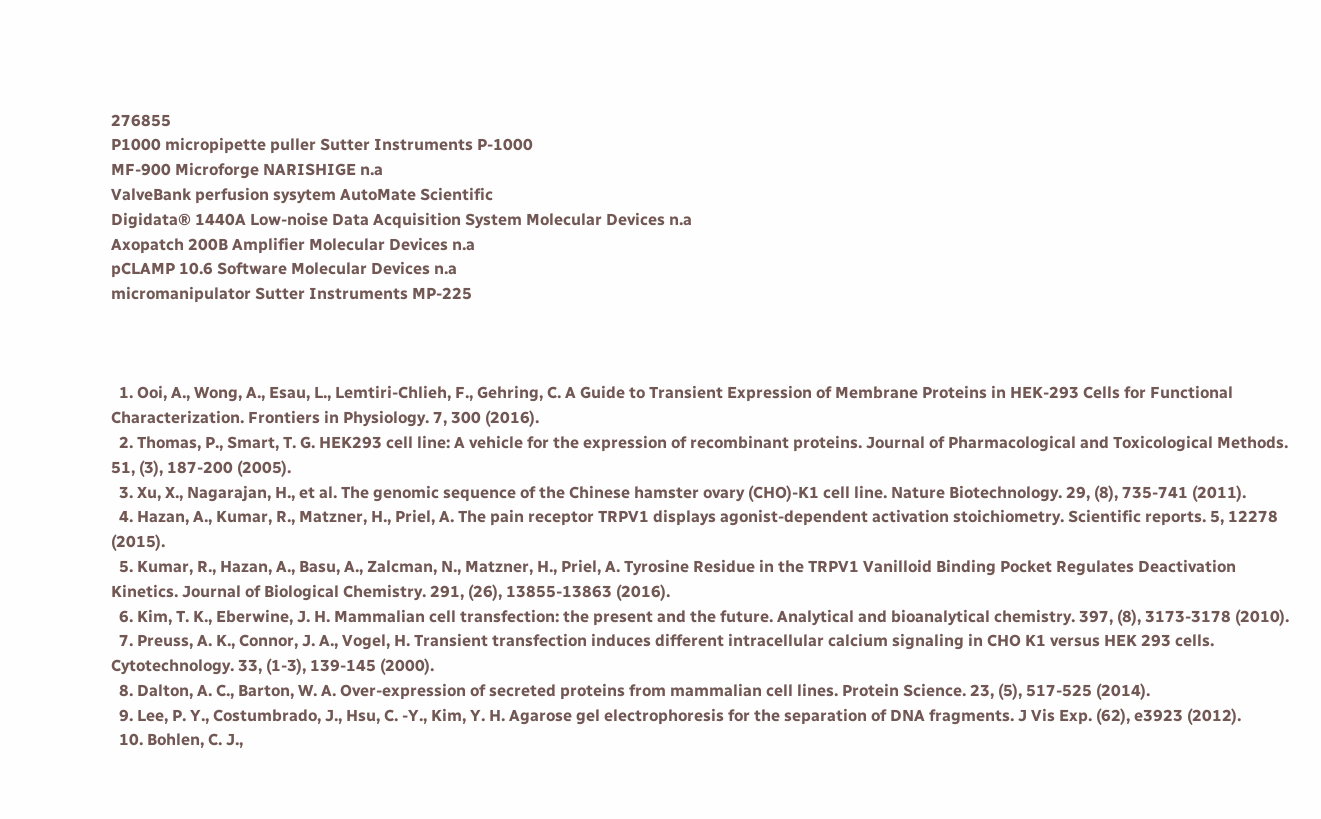276855
P1000 micropipette puller Sutter Instruments P-1000
MF-900 Microforge NARISHIGE n.a
ValveBank perfusion sysytem AutoMate Scientific
Digidata® 1440A Low-noise Data Acquisition System Molecular Devices n.a
Axopatch 200B Amplifier Molecular Devices n.a
pCLAMP 10.6 Software Molecular Devices n.a
micromanipulator Sutter Instruments MP-225



  1. Ooi, A., Wong, A., Esau, L., Lemtiri-Chlieh, F., Gehring, C. A Guide to Transient Expression of Membrane Proteins in HEK-293 Cells for Functional Characterization. Frontiers in Physiology. 7, 300 (2016).
  2. Thomas, P., Smart, T. G. HEK293 cell line: A vehicle for the expression of recombinant proteins. Journal of Pharmacological and Toxicological Methods. 51, (3), 187-200 (2005).
  3. Xu, X., Nagarajan, H., et al. The genomic sequence of the Chinese hamster ovary (CHO)-K1 cell line. Nature Biotechnology. 29, (8), 735-741 (2011).
  4. Hazan, A., Kumar, R., Matzner, H., Priel, A. The pain receptor TRPV1 displays agonist-dependent activation stoichiometry. Scientific reports. 5, 12278 (2015).
  5. Kumar, R., Hazan, A., Basu, A., Zalcman, N., Matzner, H., Priel, A. Tyrosine Residue in the TRPV1 Vanilloid Binding Pocket Regulates Deactivation Kinetics. Journal of Biological Chemistry. 291, (26), 13855-13863 (2016).
  6. Kim, T. K., Eberwine, J. H. Mammalian cell transfection: the present and the future. Analytical and bioanalytical chemistry. 397, (8), 3173-3178 (2010).
  7. Preuss, A. K., Connor, J. A., Vogel, H. Transient transfection induces different intracellular calcium signaling in CHO K1 versus HEK 293 cells. Cytotechnology. 33, (1-3), 139-145 (2000).
  8. Dalton, A. C., Barton, W. A. Over-expression of secreted proteins from mammalian cell lines. Protein Science. 23, (5), 517-525 (2014).
  9. Lee, P. Y., Costumbrado, J., Hsu, C. -Y., Kim, Y. H. Agarose gel electrophoresis for the separation of DNA fragments. J Vis Exp. (62), e3923 (2012).
  10. Bohlen, C. J.,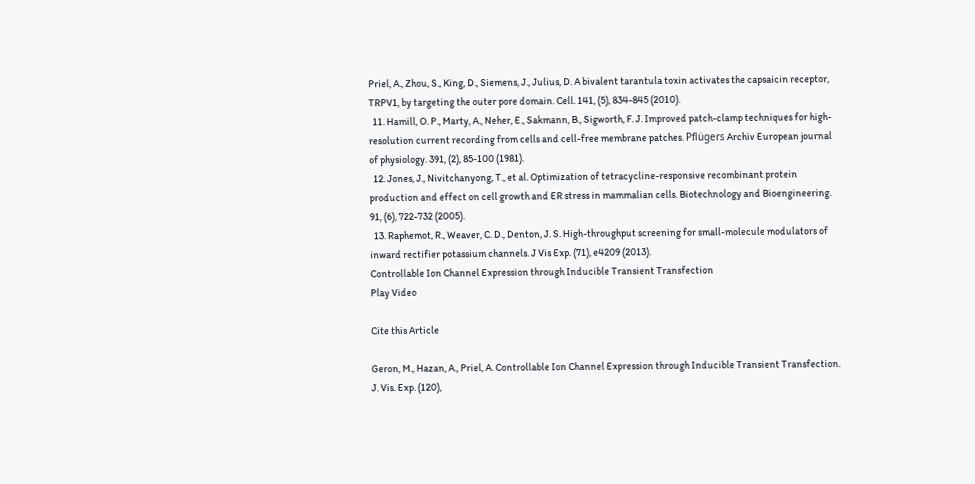Priel, A., Zhou, S., King, D., Siemens, J., Julius, D. A bivalent tarantula toxin activates the capsaicin receptor, TRPV1, by targeting the outer pore domain. Cell. 141, (5), 834-845 (2010).
  11. Hamill, O. P., Marty, A., Neher, E., Sakmann, B., Sigworth, F. J. Improved patch-clamp techniques for high-resolution current recording from cells and cell-free membrane patches. Pflügers Archiv European journal of physiology. 391, (2), 85-100 (1981).
  12. Jones, J., Nivitchanyong, T., et al. Optimization of tetracycline-responsive recombinant protein production and effect on cell growth and ER stress in mammalian cells. Biotechnology and Bioengineering. 91, (6), 722-732 (2005).
  13. Raphemot, R., Weaver, C. D., Denton, J. S. High-throughput screening for small-molecule modulators of inward rectifier potassium channels. J Vis Exp. (71), e4209 (2013).
Controllable Ion Channel Expression through Inducible Transient Transfection
Play Video

Cite this Article

Geron, M., Hazan, A., Priel, A. Controllable Ion Channel Expression through Inducible Transient Transfection. J. Vis. Exp. (120),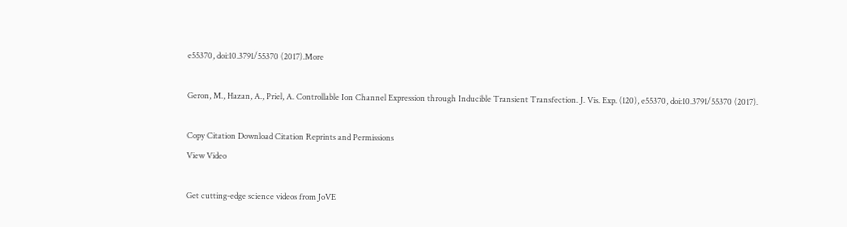e55370, doi:10.3791/55370 (2017).More

Geron, M., Hazan, A., Priel, A. Controllable Ion Channel Expression through Inducible Transient Transfection. J. Vis. Exp. (120), e55370, doi:10.3791/55370 (2017).

Copy Citation Download Citation Reprints and Permissions
View Video

Get cutting-edge science videos from JoVE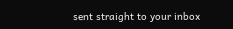sent straight to your inbox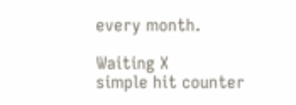every month.

Waiting X
simple hit counter